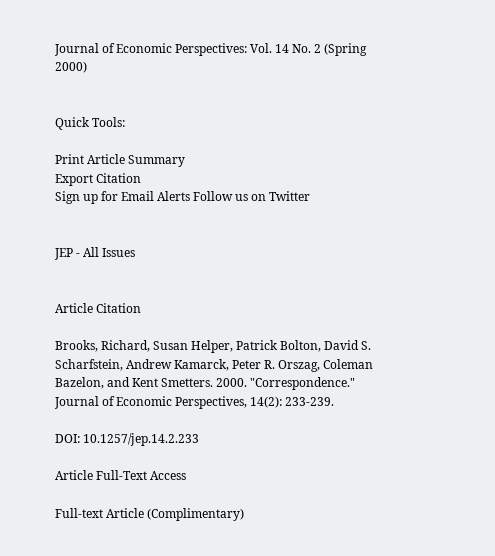Journal of Economic Perspectives: Vol. 14 No. 2 (Spring 2000)


Quick Tools:

Print Article Summary
Export Citation
Sign up for Email Alerts Follow us on Twitter


JEP - All Issues


Article Citation

Brooks, Richard, Susan Helper, Patrick Bolton, David S. Scharfstein, Andrew Kamarck, Peter R. Orszag, Coleman Bazelon, and Kent Smetters. 2000. "Correspondence." Journal of Economic Perspectives, 14(2): 233-239.

DOI: 10.1257/jep.14.2.233

Article Full-Text Access

Full-text Article (Complimentary)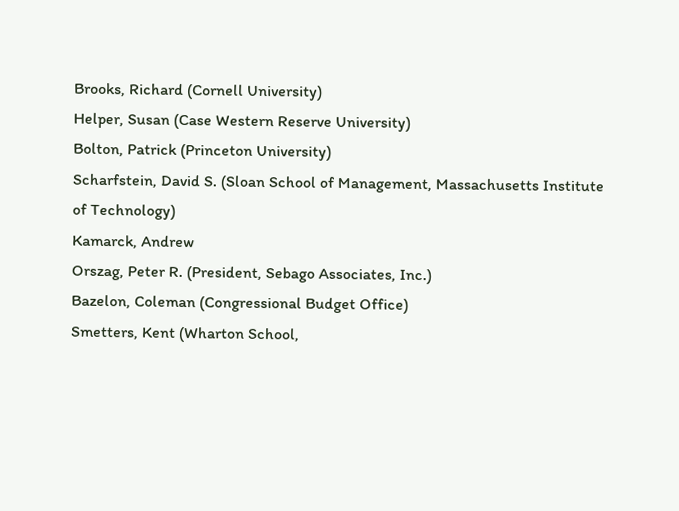Brooks, Richard (Cornell University)
Helper, Susan (Case Western Reserve University)
Bolton, Patrick (Princeton University)
Scharfstein, David S. (Sloan School of Management, Massachusetts Institute of Technology)
Kamarck, Andrew
Orszag, Peter R. (President, Sebago Associates, Inc.)
Bazelon, Coleman (Congressional Budget Office)
Smetters, Kent (Wharton School,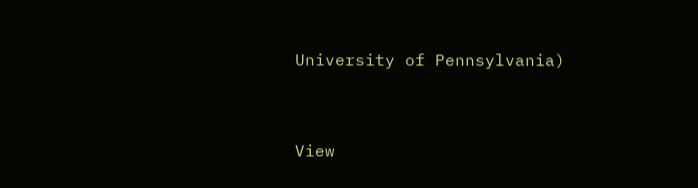University of Pennsylvania)


View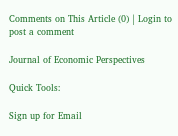Comments on This Article (0) | Login to post a comment

Journal of Economic Perspectives

Quick Tools:

Sign up for Email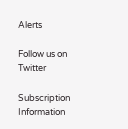Alerts

Follow us on Twitter

Subscription Information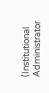(Institutional Administrator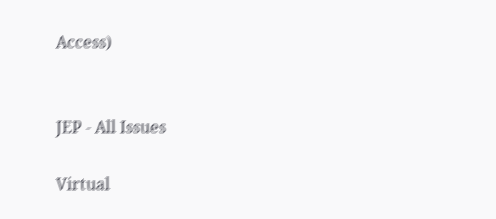Access)


JEP - All Issues

Virtual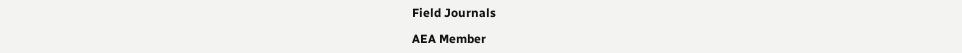Field Journals

AEA Member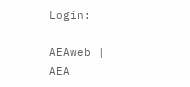Login:

AEAweb | AEA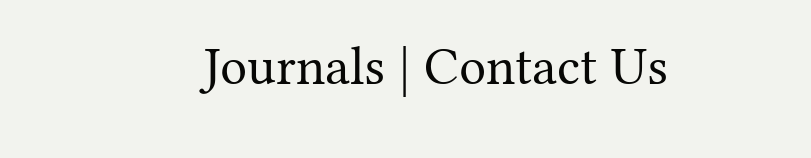Journals | Contact Us